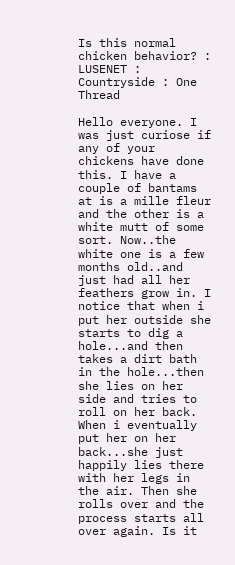Is this normal chicken behavior? : LUSENET : Countryside : One Thread

Hello everyone. I was just curiose if any of your chickens have done this. I have a couple of bantams at is a mille fleur and the other is a white mutt of some sort. Now..the white one is a few months old..and just had all her feathers grow in. I notice that when i put her outside she starts to dig a hole...and then takes a dirt bath in the hole...then she lies on her side and tries to roll on her back. When i eventually put her on her back...she just happily lies there with her legs in the air. Then she rolls over and the process starts all over again. Is it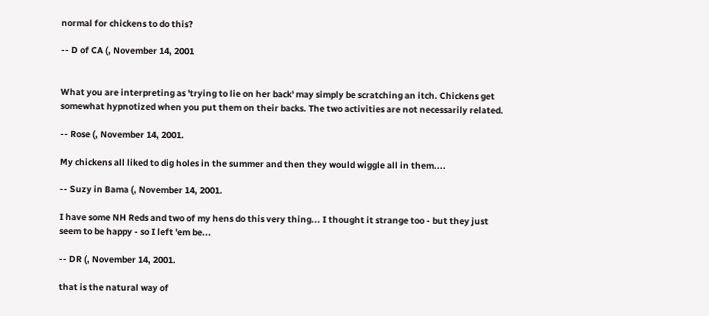normal for chickens to do this?

-- D of CA (, November 14, 2001


What you are interpreting as 'trying to lie on her back' may simply be scratching an itch. Chickens get somewhat hypnotized when you put them on their backs. The two activities are not necessarily related.

-- Rose (, November 14, 2001.

My chickens all liked to dig holes in the summer and then they would wiggle all in them....

-- Suzy in Bama (, November 14, 2001.

I have some NH Reds and two of my hens do this very thing... I thought it strange too - but they just seem to be happy - so I left 'em be...

-- DR (, November 14, 2001.

that is the natural way of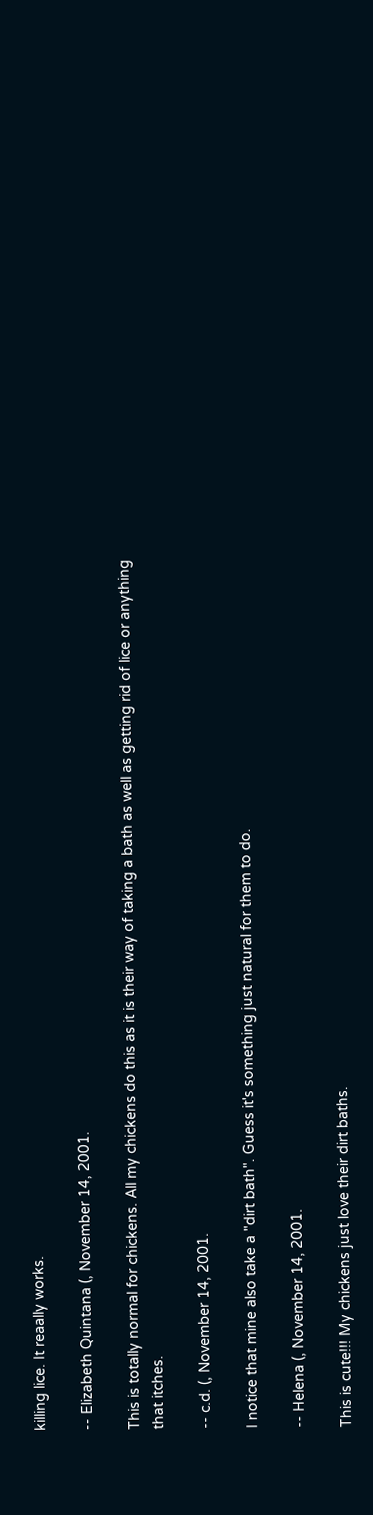killing lice. It reaally works.

-- Elizabeth Quintana (, November 14, 2001.

This is totally normal for chickens. All my chickens do this as it is their way of taking a bath as well as getting rid of lice or anything that itches.

-- c.d. (, November 14, 2001.

I notice that mine also take a "dirt bath". Guess it's something just natural for them to do.

-- Helena (, November 14, 2001.

This is cute!!! My chickens just love their dirt baths.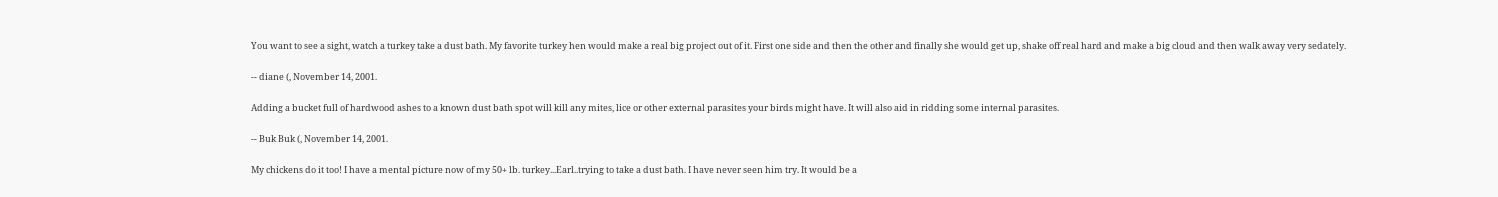You want to see a sight, watch a turkey take a dust bath. My favorite turkey hen would make a real big project out of it. First one side and then the other and finally she would get up, shake off real hard and make a big cloud and then walk away very sedately.

-- diane (, November 14, 2001.

Adding a bucket full of hardwood ashes to a known dust bath spot will kill any mites, lice or other external parasites your birds might have. It will also aid in ridding some internal parasites.

-- Buk Buk (, November 14, 2001.

My chickens do it too! I have a mental picture now of my 50+ lb. turkey...Earl..trying to take a dust bath. I have never seen him try. It would be a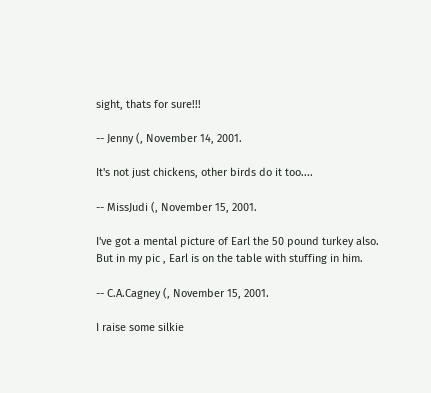sight, thats for sure!!!

-- Jenny (, November 14, 2001.

It's not just chickens, other birds do it too....

-- MissJudi (, November 15, 2001.

I've got a mental picture of Earl the 50 pound turkey also. But in my pic , Earl is on the table with stuffing in him.

-- C.A.Cagney (, November 15, 2001.

I raise some silkie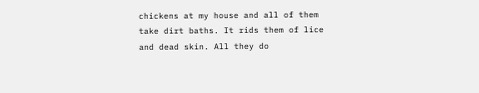chickens at my house and all of them take dirt baths. It rids them of lice and dead skin. All they do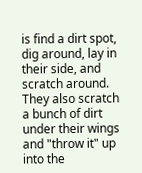is find a dirt spot, dig around, lay in their side, and scratch around. They also scratch a bunch of dirt under their wings and "throw it" up into the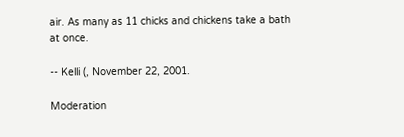air. As many as 11 chicks and chickens take a bath at once.

-- Kelli (, November 22, 2001.

Moderation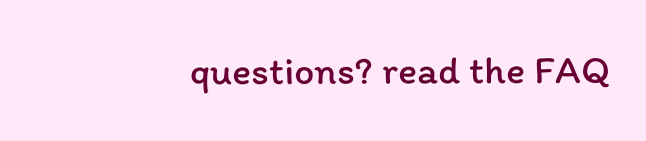questions? read the FAQ